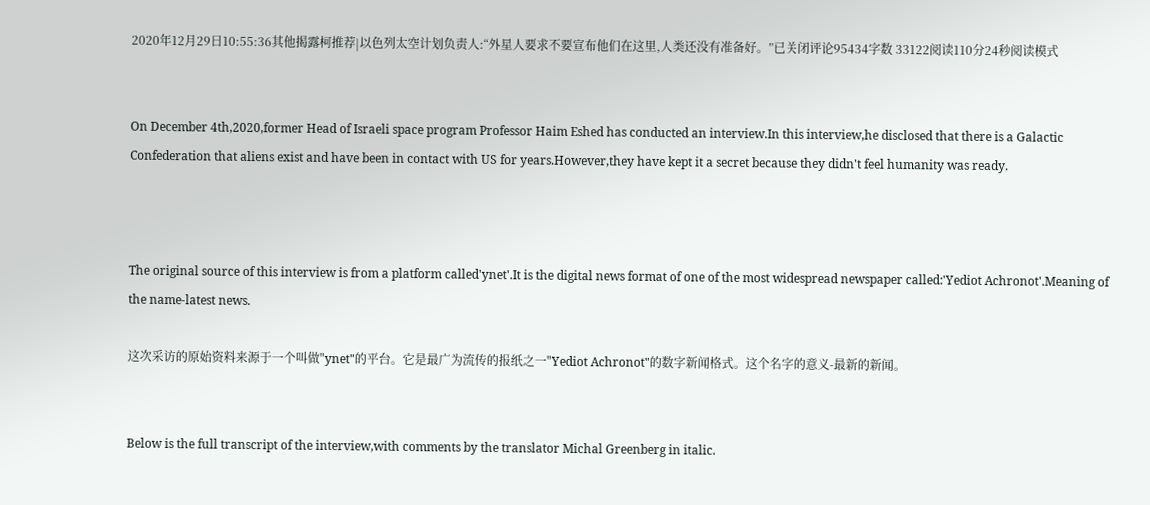2020年12月29日10:55:36其他揭露柯推荐|以色列太空计划负责人:“外星人要求不要宣布他们在这里,人类还没有准备好。”已关闭评论95434字数 33122阅读110分24秒阅读模式


On December 4th,2020,former Head of Israeli space program Professor Haim Eshed has conducted an interview.In this interview,he disclosed that there is a Galactic Confederation that aliens exist and have been in contact with US for years.However,they have kept it a secret because they didn't feel humanity was ready.



The original source of this interview is from a platform called'ynet'.It is the digital news format of one of the most widespread newspaper called:'Yediot Achronot'.Meaning of the name-latest news.

这次采访的原始资料来源于一个叫做"ynet"的平台。它是最广为流传的报纸之一"Yediot Achronot"的数字新闻格式。这个名字的意义-最新的新闻。


Below is the full transcript of the interview,with comments by the translator Michal Greenberg in italic.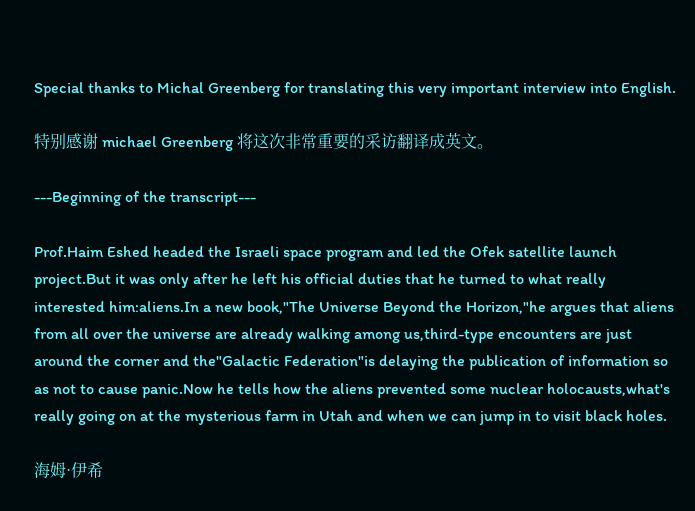Special thanks to Michal Greenberg for translating this very important interview into English.

特别感谢 michael Greenberg 将这次非常重要的采访翻译成英文。

---Beginning of the transcript---

Prof.Haim Eshed headed the Israeli space program and led the Ofek satellite launch project.But it was only after he left his official duties that he turned to what really interested him:aliens.In a new book,"The Universe Beyond the Horizon,"he argues that aliens from all over the universe are already walking among us,third-type encounters are just around the corner and the"Galactic Federation"is delaying the publication of information so as not to cause panic.Now he tells how the aliens prevented some nuclear holocausts,what's really going on at the mysterious farm in Utah and when we can jump in to visit black holes.

海姆·伊希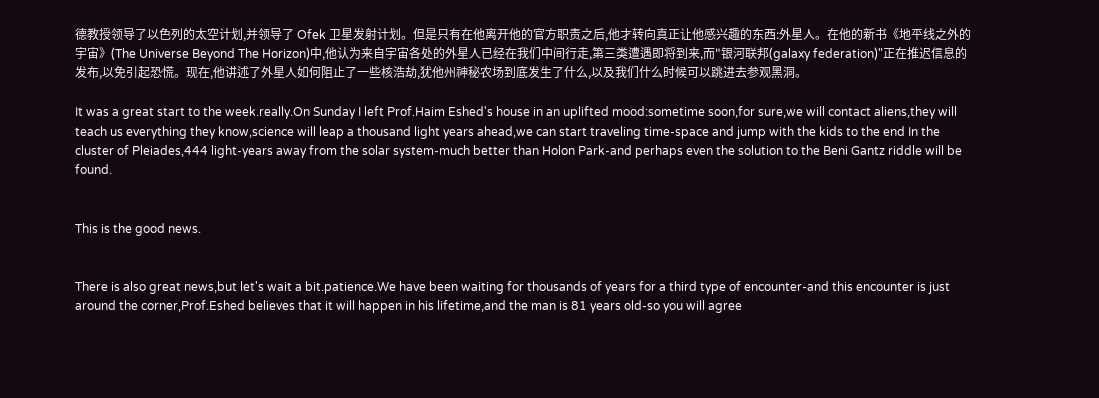德教授领导了以色列的太空计划,并领导了 Ofek 卫星发射计划。但是只有在他离开他的官方职责之后,他才转向真正让他感兴趣的东西:外星人。在他的新书《地平线之外的宇宙》(The Universe Beyond The Horizon)中,他认为来自宇宙各处的外星人已经在我们中间行走,第三类遭遇即将到来,而"银河联邦(galaxy federation)"正在推迟信息的发布,以免引起恐慌。现在,他讲述了外星人如何阻止了一些核浩劫,犹他州神秘农场到底发生了什么,以及我们什么时候可以跳进去参观黑洞。

It was a great start to the week.really.On Sunday I left Prof.Haim Eshed's house in an uplifted mood:sometime soon,for sure,we will contact aliens,they will teach us everything they know,science will leap a thousand light years ahead,we can start traveling time-space and jump with the kids to the end In the cluster of Pleiades,444 light-years away from the solar system-much better than Holon Park-and perhaps even the solution to the Beni Gantz riddle will be found.


This is the good news.


There is also great news,but let's wait a bit.patience.We have been waiting for thousands of years for a third type of encounter-and this encounter is just around the corner,Prof.Eshed believes that it will happen in his lifetime,and the man is 81 years old-so you will agree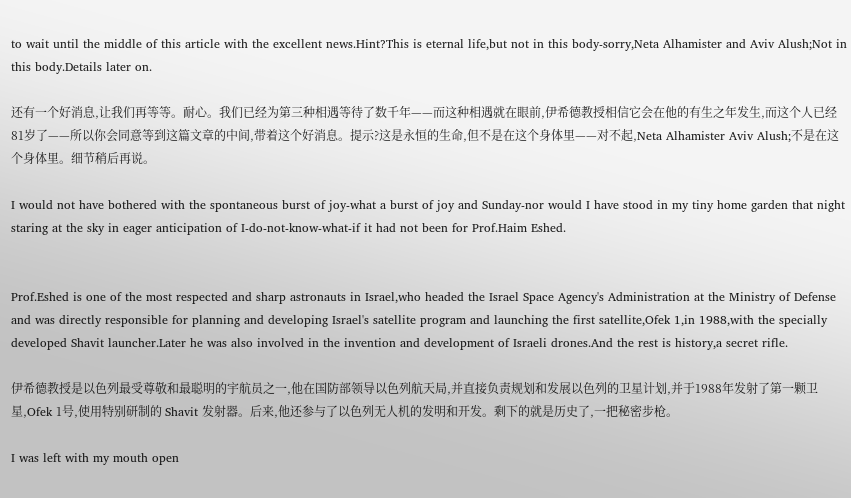to wait until the middle of this article with the excellent news.Hint?This is eternal life,but not in this body-sorry,Neta Alhamister and Aviv Alush;Not in this body.Details later on.

还有一个好消息,让我们再等等。耐心。我们已经为第三种相遇等待了数千年——而这种相遇就在眼前,伊希德教授相信它会在他的有生之年发生,而这个人已经81岁了——所以你会同意等到这篇文章的中间,带着这个好消息。提示?这是永恒的生命,但不是在这个身体里——对不起,Neta Alhamister Aviv Alush;不是在这个身体里。细节稍后再说。

I would not have bothered with the spontaneous burst of joy-what a burst of joy and Sunday-nor would I have stood in my tiny home garden that night staring at the sky in eager anticipation of I-do-not-know-what-if it had not been for Prof.Haim Eshed.


Prof.Eshed is one of the most respected and sharp astronauts in Israel,who headed the Israel Space Agency's Administration at the Ministry of Defense and was directly responsible for planning and developing Israel's satellite program and launching the first satellite,Ofek 1,in 1988,with the specially developed Shavit launcher.Later he was also involved in the invention and development of Israeli drones.And the rest is history,a secret rifle.

伊希德教授是以色列最受尊敬和最聪明的宇航员之一,他在国防部领导以色列航天局,并直接负责规划和发展以色列的卫星计划,并于1988年发射了第一颗卫星,Ofek 1号,使用特别研制的 Shavit 发射器。后来,他还参与了以色列无人机的发明和开发。剩下的就是历史了,一把秘密步枪。

I was left with my mouth open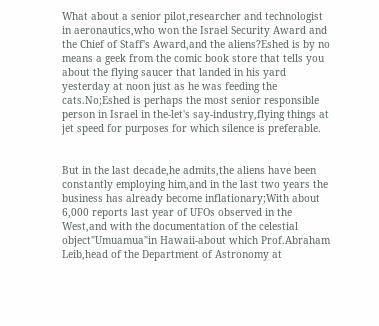What about a senior pilot,researcher and technologist in aeronautics,who won the Israel Security Award and the Chief of Staff's Award,and the aliens?Eshed is by no means a geek from the comic book store that tells you about the flying saucer that landed in his yard yesterday at noon just as he was feeding the cats.No;Eshed is perhaps the most senior responsible person in Israel in the-let's say-industry,flying things at jet speed for purposes for which silence is preferable.


But in the last decade,he admits,the aliens have been constantly employing him,and in the last two years the business has already become inflationary;With about 6,000 reports last year of UFOs observed in the West,and with the documentation of the celestial object"Umuamua"in Hawaii-about which Prof.Abraham Leib,head of the Department of Astronomy at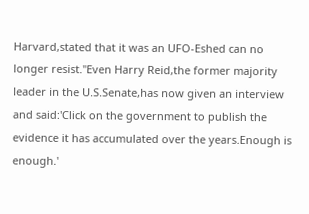Harvard,stated that it was an UFO-Eshed can no longer resist."Even Harry Reid,the former majority leader in the U.S.Senate,has now given an interview and said:'Click on the government to publish the evidence it has accumulated over the years.Enough is enough.'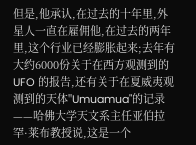但是,他承认,在过去的十年里,外星人一直在雇佣他,在过去的两年里,这个行业已经膨胀起来;去年有大约6000份关于在西方观测到的 UFO 的报告,还有关于在夏威夷观测到的天体"Umuamua"的记录——哈佛大学天文系主任亚伯拉罕·莱布教授说,这是一个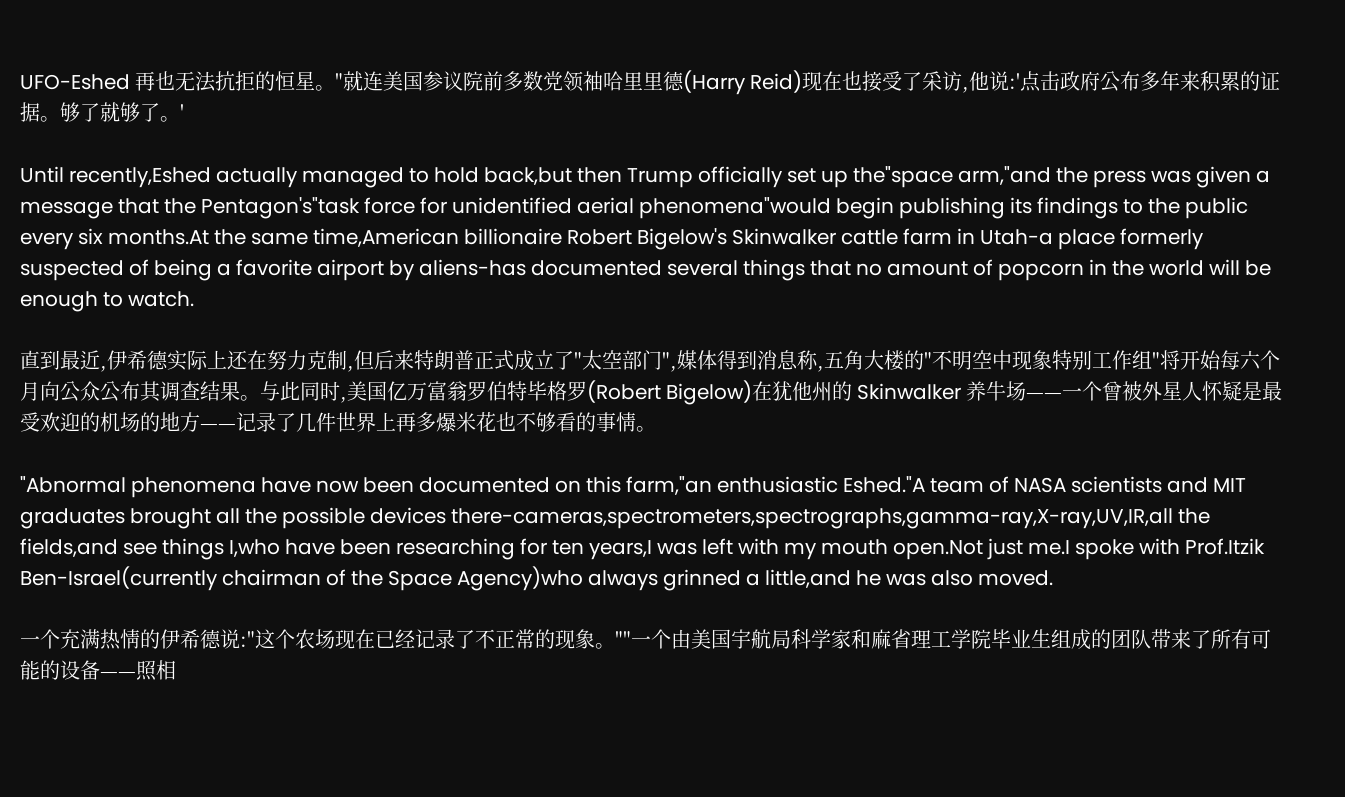UFO-Eshed 再也无法抗拒的恒星。"就连美国参议院前多数党领袖哈里里德(Harry Reid)现在也接受了采访,他说:'点击政府公布多年来积累的证据。够了就够了。'

Until recently,Eshed actually managed to hold back,but then Trump officially set up the"space arm,"and the press was given a message that the Pentagon's"task force for unidentified aerial phenomena"would begin publishing its findings to the public every six months.At the same time,American billionaire Robert Bigelow's Skinwalker cattle farm in Utah-a place formerly suspected of being a favorite airport by aliens-has documented several things that no amount of popcorn in the world will be enough to watch.

直到最近,伊希德实际上还在努力克制,但后来特朗普正式成立了"太空部门",媒体得到消息称,五角大楼的"不明空中现象特别工作组"将开始每六个月向公众公布其调查结果。与此同时,美国亿万富翁罗伯特毕格罗(Robert Bigelow)在犹他州的 Skinwalker 养牛场——一个曾被外星人怀疑是最受欢迎的机场的地方——记录了几件世界上再多爆米花也不够看的事情。

"Abnormal phenomena have now been documented on this farm,"an enthusiastic Eshed."A team of NASA scientists and MIT graduates brought all the possible devices there-cameras,spectrometers,spectrographs,gamma-ray,X-ray,UV,IR,all the fields,and see things I,who have been researching for ten years,I was left with my mouth open.Not just me.I spoke with Prof.Itzik Ben-Israel(currently chairman of the Space Agency)who always grinned a little,and he was also moved.

一个充满热情的伊希德说:"这个农场现在已经记录了不正常的现象。""一个由美国宇航局科学家和麻省理工学院毕业生组成的团队带来了所有可能的设备——照相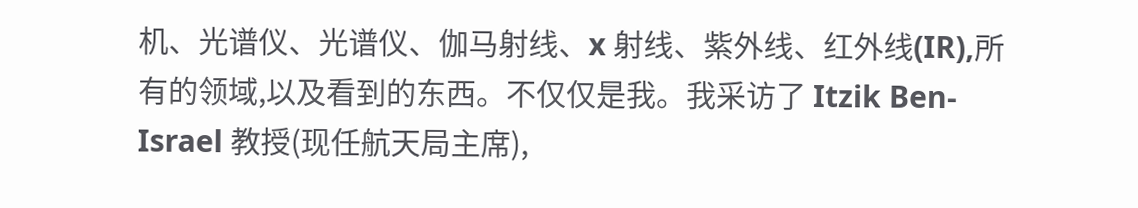机、光谱仪、光谱仪、伽马射线、x 射线、紫外线、红外线(IR),所有的领域,以及看到的东西。不仅仅是我。我采访了 Itzik Ben-Israel 教授(现任航天局主席),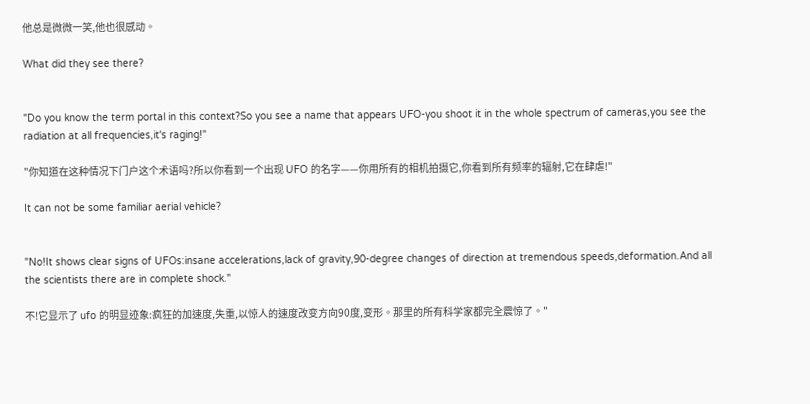他总是微微一笑,他也很感动。

What did they see there?


"Do you know the term portal in this context?So you see a name that appears UFO-you shoot it in the whole spectrum of cameras,you see the radiation at all frequencies,it's raging!"

"你知道在这种情况下门户这个术语吗?所以你看到一个出现 UFO 的名字——你用所有的相机拍摄它,你看到所有频率的辐射,它在肆虐!"

It can not be some familiar aerial vehicle?


"No!It shows clear signs of UFOs:insane accelerations,lack of gravity,90-degree changes of direction at tremendous speeds,deformation.And all the scientists there are in complete shock."

不!它显示了 ufo 的明显迹象:疯狂的加速度,失重,以惊人的速度改变方向90度,变形。那里的所有科学家都完全震惊了。"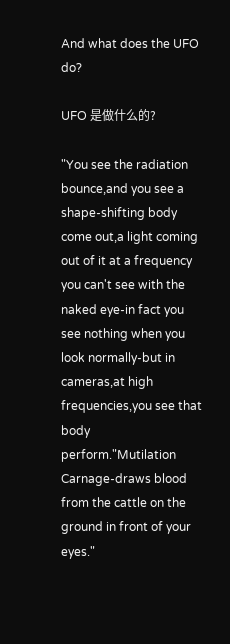And what does the UFO do?

UFO 是做什么的?

"You see the radiation bounce,and you see a shape-shifting body come out,a light coming out of it at a frequency you can't see with the naked eye-in fact you see nothing when you look normally-but in cameras,at high frequencies,you see that body perform."Mutilation Carnage-draws blood from the cattle on the ground in front of your eyes."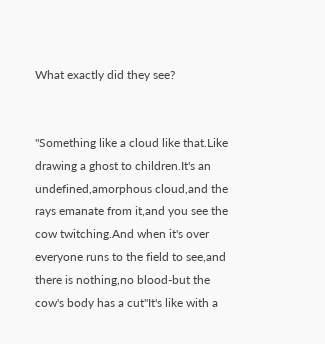What exactly did they see?


"Something like a cloud like that.Like drawing a ghost to children.It's an undefined,amorphous cloud,and the rays emanate from it,and you see the cow twitching.And when it's over everyone runs to the field to see,and there is nothing,no blood-but the cow's body has a cut"It's like with a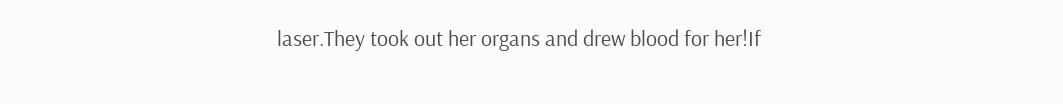laser.They took out her organs and drew blood for her!If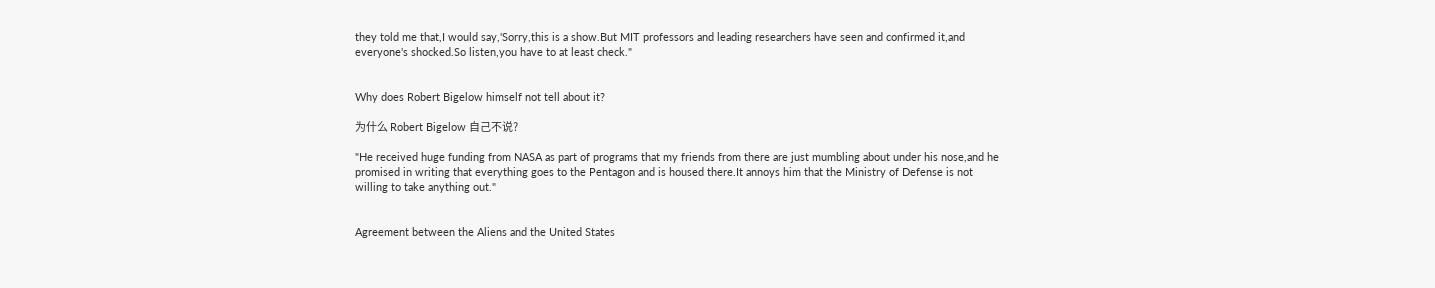they told me that,I would say,'Sorry,this is a show.But MIT professors and leading researchers have seen and confirmed it,and everyone's shocked.So listen,you have to at least check."


Why does Robert Bigelow himself not tell about it?

为什么 Robert Bigelow 自己不说?

"He received huge funding from NASA as part of programs that my friends from there are just mumbling about under his nose,and he promised in writing that everything goes to the Pentagon and is housed there.It annoys him that the Ministry of Defense is not willing to take anything out."


Agreement between the Aliens and the United States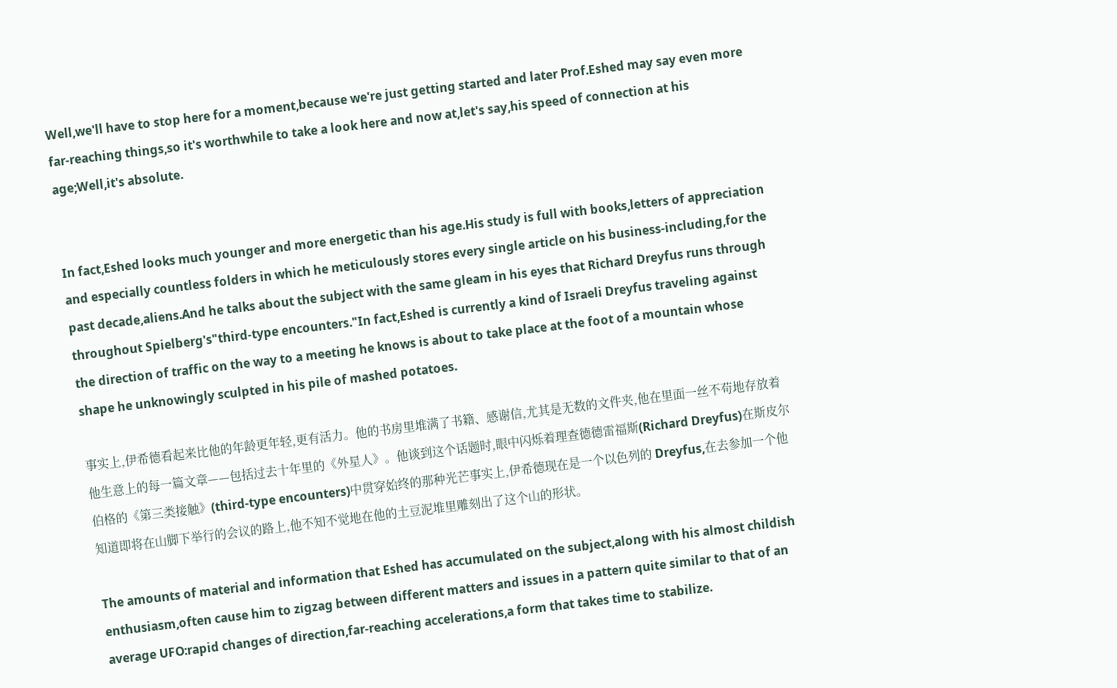Well,we'll have to stop here for a moment,because we're just getting started and later Prof.Eshed may say even more far-reaching things,so it's worthwhile to take a look here and now at,let's say,his speed of connection at his age;Well,it's absolute.


In fact,Eshed looks much younger and more energetic than his age.His study is full with books,letters of appreciation and especially countless folders in which he meticulously stores every single article on his business-including,for the past decade,aliens.And he talks about the subject with the same gleam in his eyes that Richard Dreyfus runs through throughout Spielberg's"third-type encounters."In fact,Eshed is currently a kind of Israeli Dreyfus traveling against the direction of traffic on the way to a meeting he knows is about to take place at the foot of a mountain whose shape he unknowingly sculpted in his pile of mashed potatoes.

事实上,伊希德看起来比他的年龄更年轻,更有活力。他的书房里堆满了书籍、感谢信,尤其是无数的文件夹,他在里面一丝不苟地存放着他生意上的每一篇文章——包括过去十年里的《外星人》。他谈到这个话题时,眼中闪烁着理查德德雷福斯(Richard Dreyfus)在斯皮尔伯格的《第三类接触》(third-type encounters)中贯穿始终的那种光芒事实上,伊希德现在是一个以色列的 Dreyfus,在去参加一个他知道即将在山脚下举行的会议的路上,他不知不觉地在他的土豆泥堆里雕刻出了这个山的形状。

The amounts of material and information that Eshed has accumulated on the subject,along with his almost childish enthusiasm,often cause him to zigzag between different matters and issues in a pattern quite similar to that of an average UFO:rapid changes of direction,far-reaching accelerations,a form that takes time to stabilize.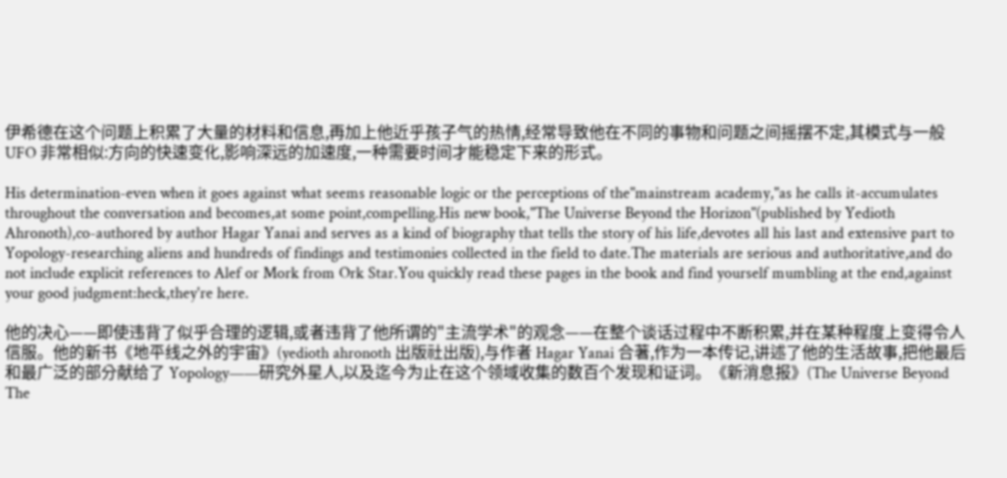伊希德在这个问题上积累了大量的材料和信息,再加上他近乎孩子气的热情,经常导致他在不同的事物和问题之间摇摆不定,其模式与一般 UFO 非常相似:方向的快速变化,影响深远的加速度,一种需要时间才能稳定下来的形式。

His determination-even when it goes against what seems reasonable logic or the perceptions of the"mainstream academy,"as he calls it-accumulates throughout the conversation and becomes,at some point,compelling.His new book,"The Universe Beyond the Horizon"(published by Yedioth Ahronoth),co-authored by author Hagar Yanai and serves as a kind of biography that tells the story of his life,devotes all his last and extensive part to Yopology-researching aliens and hundreds of findings and testimonies collected in the field to date.The materials are serious and authoritative,and do not include explicit references to Alef or Mork from Ork Star.You quickly read these pages in the book and find yourself mumbling at the end,against your good judgment:heck,they're here.

他的决心——即使违背了似乎合理的逻辑,或者违背了他所谓的"主流学术"的观念——在整个谈话过程中不断积累,并在某种程度上变得令人信服。他的新书《地平线之外的宇宙》(yedioth ahronoth 出版社出版),与作者 Hagar Yanai 合著,作为一本传记,讲述了他的生活故事,把他最后和最广泛的部分献给了 Yopology——研究外星人,以及迄今为止在这个领域收集的数百个发现和证词。《新消息报》(The Universe Beyond The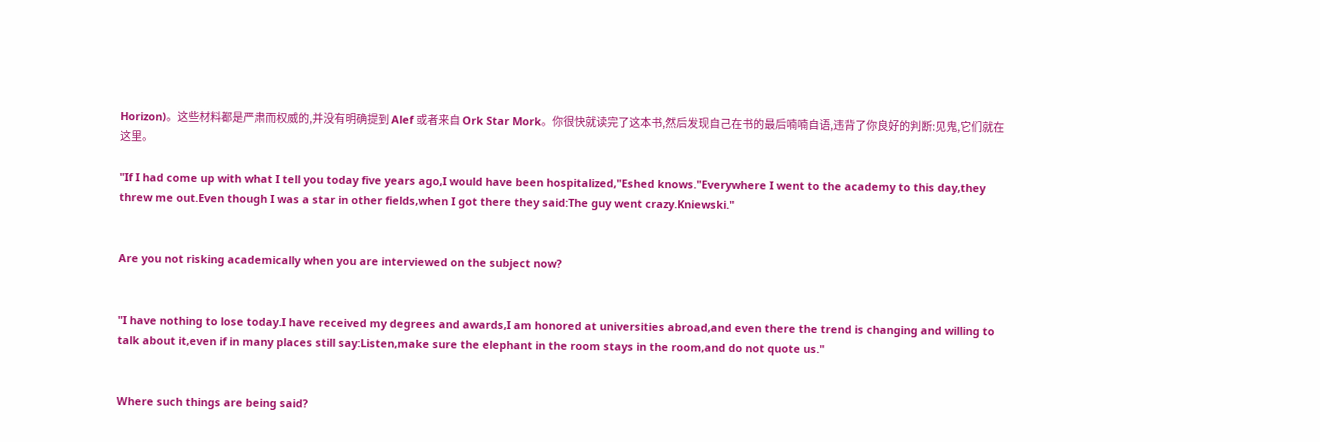Horizon)。这些材料都是严肃而权威的,并没有明确提到 Alef 或者来自 Ork Star Mork。你很快就读完了这本书,然后发现自己在书的最后喃喃自语,违背了你良好的判断:见鬼,它们就在这里。

"If I had come up with what I tell you today five years ago,I would have been hospitalized,"Eshed knows."Everywhere I went to the academy to this day,they threw me out.Even though I was a star in other fields,when I got there they said:The guy went crazy.Kniewski."


Are you not risking academically when you are interviewed on the subject now?


"I have nothing to lose today.I have received my degrees and awards,I am honored at universities abroad,and even there the trend is changing and willing to talk about it,even if in many places still say:Listen,make sure the elephant in the room stays in the room,and do not quote us."


Where such things are being said?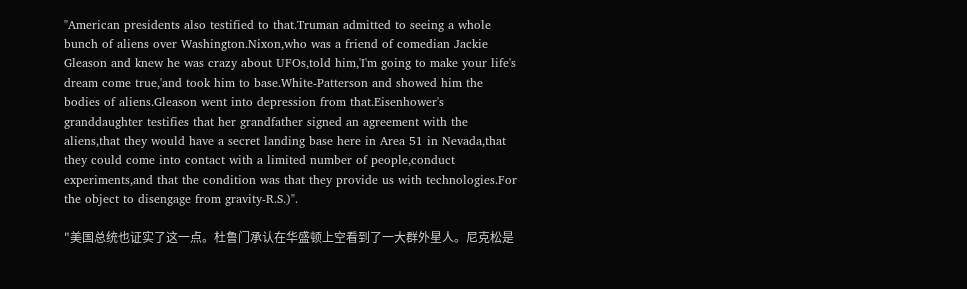"American presidents also testified to that.Truman admitted to seeing a whole bunch of aliens over Washington.Nixon,who was a friend of comedian Jackie Gleason and knew he was crazy about UFOs,told him,'I'm going to make your life's dream come true,'and took him to base.White-Patterson and showed him the bodies of aliens.Gleason went into depression from that.Eisenhower's granddaughter testifies that her grandfather signed an agreement with the aliens,that they would have a secret landing base here in Area 51 in Nevada,that they could come into contact with a limited number of people,conduct experiments,and that the condition was that they provide us with technologies.For the object to disengage from gravity-R.S.)".

"美国总统也证实了这一点。杜鲁门承认在华盛顿上空看到了一大群外星人。尼克松是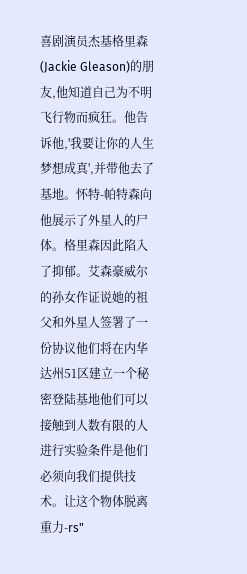喜剧演员杰基格里森(Jackie Gleason)的朋友,他知道自己为不明飞行物而疯狂。他告诉他,'我要让你的人生梦想成真',并带他去了基地。怀特-帕特森向他展示了外星人的尸体。格里森因此陷入了抑郁。艾森豪威尔的孙女作证说她的祖父和外星人签署了一份协议他们将在内华达州51区建立一个秘密登陆基地他们可以接触到人数有限的人进行实验条件是他们必须向我们提供技术。让这个物体脱离重力-rs"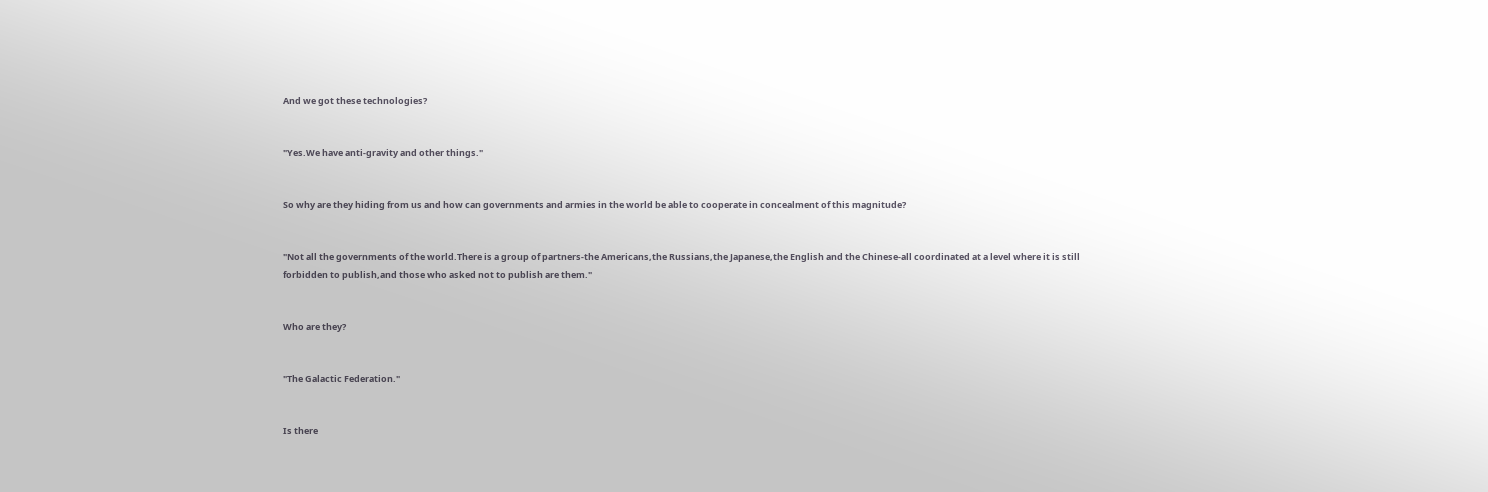And we got these technologies?


"Yes.We have anti-gravity and other things."


So why are they hiding from us and how can governments and armies in the world be able to cooperate in concealment of this magnitude?


"Not all the governments of the world.There is a group of partners-the Americans,the Russians,the Japanese,the English and the Chinese-all coordinated at a level where it is still forbidden to publish,and those who asked not to publish are them."


Who are they?


"The Galactic Federation."


Is there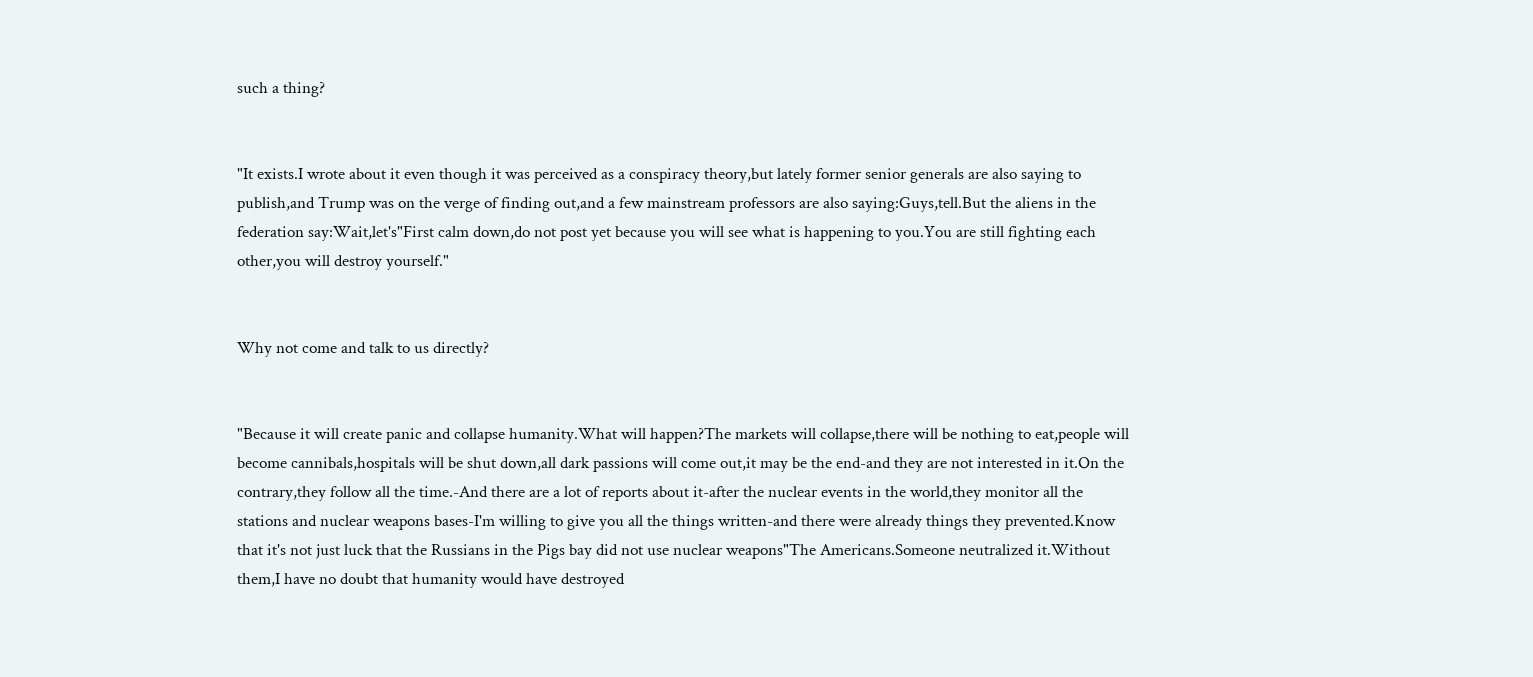such a thing?


"It exists.I wrote about it even though it was perceived as a conspiracy theory,but lately former senior generals are also saying to publish,and Trump was on the verge of finding out,and a few mainstream professors are also saying:Guys,tell.But the aliens in the federation say:Wait,let's"First calm down,do not post yet because you will see what is happening to you.You are still fighting each other,you will destroy yourself."


Why not come and talk to us directly?


"Because it will create panic and collapse humanity.What will happen?The markets will collapse,there will be nothing to eat,people will become cannibals,hospitals will be shut down,all dark passions will come out,it may be the end-and they are not interested in it.On the contrary,they follow all the time.-And there are a lot of reports about it-after the nuclear events in the world,they monitor all the stations and nuclear weapons bases-I'm willing to give you all the things written-and there were already things they prevented.Know that it's not just luck that the Russians in the Pigs bay did not use nuclear weapons"The Americans.Someone neutralized it.Without them,I have no doubt that humanity would have destroyed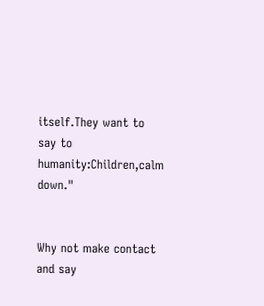itself.They want to say to humanity:Children,calm down."


Why not make contact and say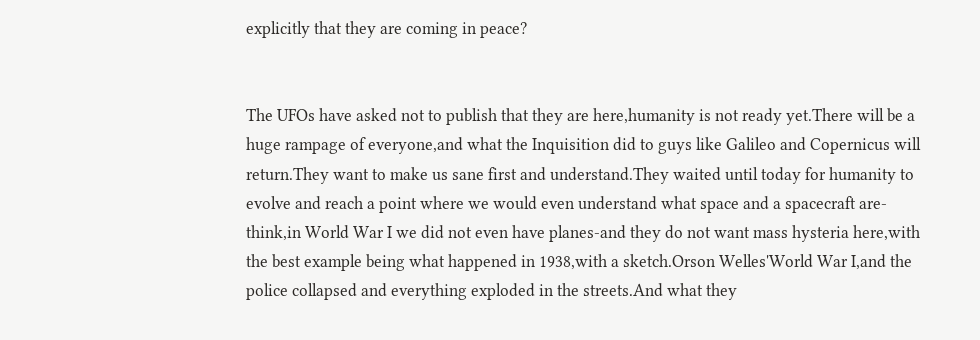explicitly that they are coming in peace?


The UFOs have asked not to publish that they are here,humanity is not ready yet.There will be a huge rampage of everyone,and what the Inquisition did to guys like Galileo and Copernicus will return.They want to make us sane first and understand.They waited until today for humanity to evolve and reach a point where we would even understand what space and a spacecraft are-think,in World War I we did not even have planes-and they do not want mass hysteria here,with the best example being what happened in 1938,with a sketch.Orson Welles'World War I,and the police collapsed and everything exploded in the streets.And what they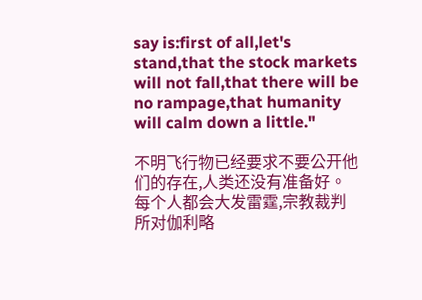say is:first of all,let's stand,that the stock markets will not fall,that there will be no rampage,that humanity will calm down a little."

不明飞行物已经要求不要公开他们的存在,人类还没有准备好。每个人都会大发雷霆,宗教裁判所对伽利略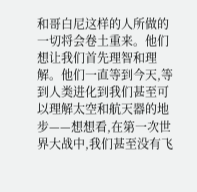和哥白尼这样的人所做的一切将会卷土重来。他们想让我们首先理智和理解。他们一直等到今天,等到人类进化到我们甚至可以理解太空和航天器的地步——想想看,在第一次世界大战中,我们甚至没有飞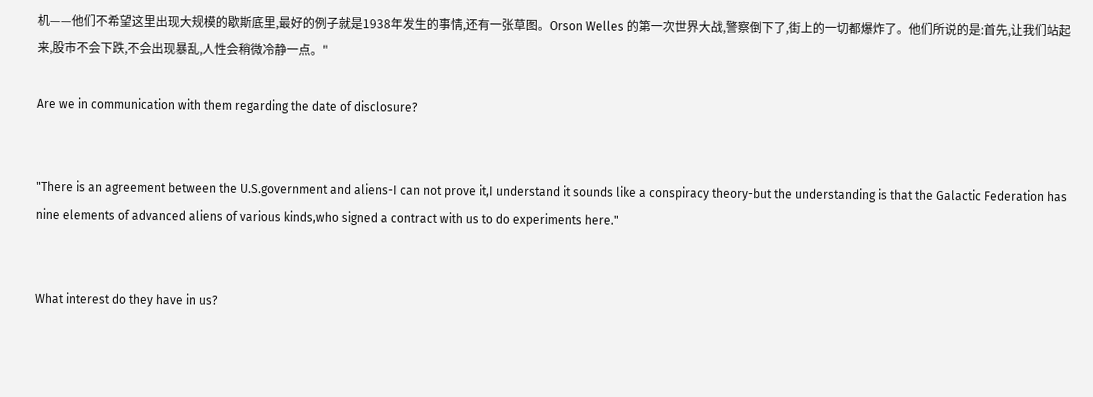机——他们不希望这里出现大规模的歇斯底里,最好的例子就是1938年发生的事情,还有一张草图。Orson Welles 的第一次世界大战,警察倒下了,街上的一切都爆炸了。他们所说的是:首先,让我们站起来,股市不会下跌,不会出现暴乱,人性会稍微冷静一点。"

Are we in communication with them regarding the date of disclosure?


"There is an agreement between the U.S.government and aliens-I can not prove it,I understand it sounds like a conspiracy theory-but the understanding is that the Galactic Federation has nine elements of advanced aliens of various kinds,who signed a contract with us to do experiments here."


What interest do they have in us?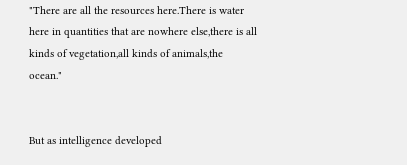"There are all the resources here.There is water here in quantities that are nowhere else,there is all kinds of vegetation,all kinds of animals,the ocean."


But as intelligence developed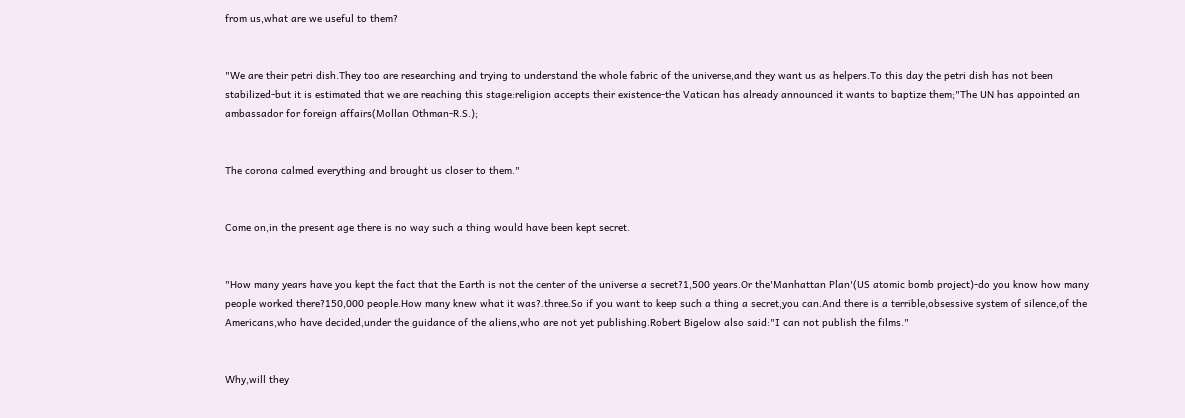from us,what are we useful to them?


"We are their petri dish.They too are researching and trying to understand the whole fabric of the universe,and they want us as helpers.To this day the petri dish has not been stabilized-but it is estimated that we are reaching this stage:religion accepts their existence-the Vatican has already announced it wants to baptize them;"The UN has appointed an ambassador for foreign affairs(Mollan Othman-R.S.);


The corona calmed everything and brought us closer to them."


Come on,in the present age there is no way such a thing would have been kept secret.


"How many years have you kept the fact that the Earth is not the center of the universe a secret?1,500 years.Or the'Manhattan Plan'(US atomic bomb project)-do you know how many people worked there?150,000 people.How many knew what it was?.three.So if you want to keep such a thing a secret,you can.And there is a terrible,obsessive system of silence,of the Americans,who have decided,under the guidance of the aliens,who are not yet publishing.Robert Bigelow also said:"I can not publish the films."


Why,will they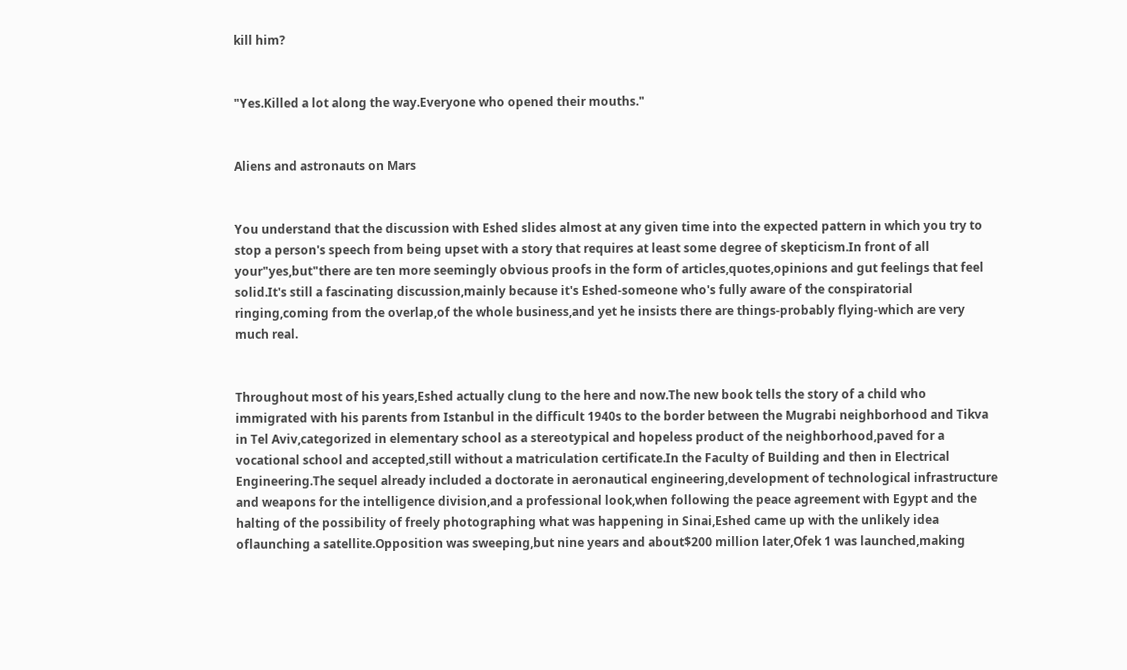kill him?


"Yes.Killed a lot along the way.Everyone who opened their mouths."


Aliens and astronauts on Mars


You understand that the discussion with Eshed slides almost at any given time into the expected pattern in which you try to stop a person's speech from being upset with a story that requires at least some degree of skepticism.In front of all your"yes,but"there are ten more seemingly obvious proofs in the form of articles,quotes,opinions and gut feelings that feel solid.It's still a fascinating discussion,mainly because it's Eshed-someone who's fully aware of the conspiratorial ringing,coming from the overlap,of the whole business,and yet he insists there are things-probably flying-which are very much real.


Throughout most of his years,Eshed actually clung to the here and now.The new book tells the story of a child who immigrated with his parents from Istanbul in the difficult 1940s to the border between the Mugrabi neighborhood and Tikva in Tel Aviv,categorized in elementary school as a stereotypical and hopeless product of the neighborhood,paved for a vocational school and accepted,still without a matriculation certificate.In the Faculty of Building and then in Electrical Engineering.The sequel already included a doctorate in aeronautical engineering,development of technological infrastructure and weapons for the intelligence division,and a professional look,when following the peace agreement with Egypt and the halting of the possibility of freely photographing what was happening in Sinai,Eshed came up with the unlikely idea oflaunching a satellite.Opposition was sweeping,but nine years and about$200 million later,Ofek 1 was launched,making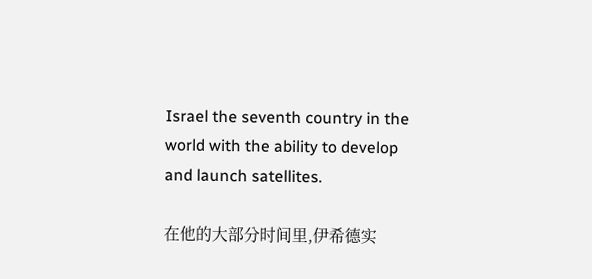Israel the seventh country in the world with the ability to develop and launch satellites.

在他的大部分时间里,伊希德实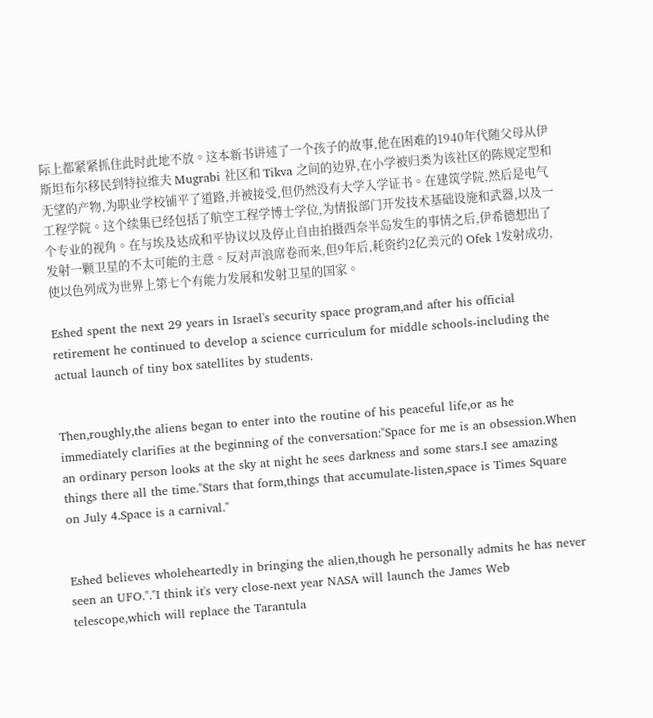际上都紧紧抓住此时此地不放。这本新书讲述了一个孩子的故事,他在困难的1940年代随父母从伊斯坦布尔移民到特拉维夫 Mugrabi 社区和 Tikva 之间的边界,在小学被归类为该社区的陈规定型和无望的产物,为职业学校铺平了道路,并被接受,但仍然没有大学入学证书。在建筑学院,然后是电气工程学院。这个续集已经包括了航空工程学博士学位,为情报部门开发技术基础设施和武器,以及一个专业的视角。在与埃及达成和平协议以及停止自由拍摄西奈半岛发生的事情之后,伊希德想出了发射一颗卫星的不太可能的主意。反对声浪席卷而来,但9年后,耗资约2亿美元的 Ofek 1发射成功,使以色列成为世界上第七个有能力发展和发射卫星的国家。

Eshed spent the next 29 years in Israel's security space program,and after his official retirement he continued to develop a science curriculum for middle schools-including the actual launch of tiny box satellites by students.


Then,roughly,the aliens began to enter into the routine of his peaceful life,or as he immediately clarifies at the beginning of the conversation:"Space for me is an obsession.When an ordinary person looks at the sky at night he sees darkness and some stars.I see amazing things there all the time."Stars that form,things that accumulate-listen,space is Times Square on July 4.Space is a carnival."


Eshed believes wholeheartedly in bringing the alien,though he personally admits he has never seen an UFO."."I think it's very close-next year NASA will launch the James Web telescope,which will replace the Tarantula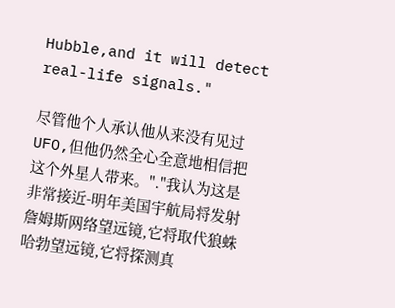Hubble,and it will detect real-life signals."

尽管他个人承认他从来没有见过 UFO,但他仍然全心全意地相信把这个外星人带来。"."我认为这是非常接近-明年美国宇航局将发射詹姆斯网络望远镜,它将取代狼蛛哈勃望远镜,它将探测真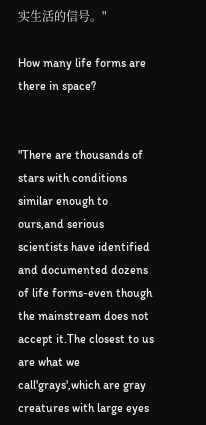实生活的信号。"

How many life forms are there in space?


"There are thousands of stars with conditions similar enough to ours,and serious scientists have identified and documented dozens of life forms-even though the mainstream does not accept it.The closest to us are what we call'grays',which are gray creatures with large eyes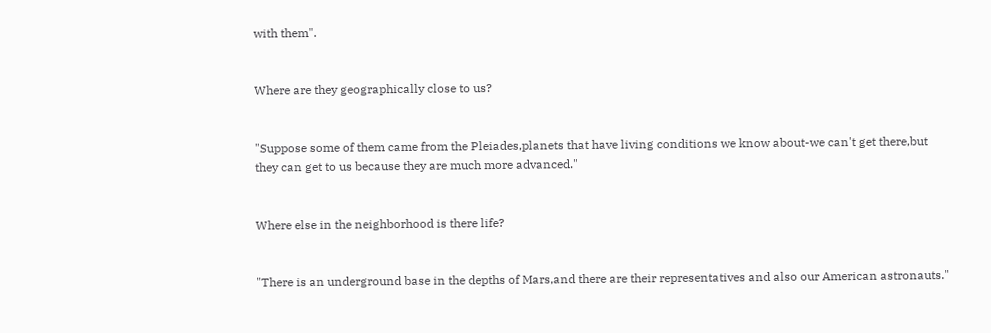with them".


Where are they geographically close to us?


"Suppose some of them came from the Pleiades,planets that have living conditions we know about-we can't get there,but they can get to us because they are much more advanced."


Where else in the neighborhood is there life?


"There is an underground base in the depths of Mars,and there are their representatives and also our American astronauts."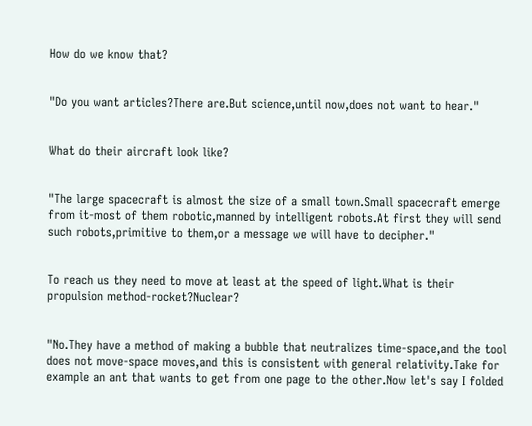How do we know that?


"Do you want articles?There are.But science,until now,does not want to hear."


What do their aircraft look like?


"The large spacecraft is almost the size of a small town.Small spacecraft emerge from it-most of them robotic,manned by intelligent robots.At first they will send such robots,primitive to them,or a message we will have to decipher."


To reach us they need to move at least at the speed of light.What is their propulsion method-rocket?Nuclear?


"No.They have a method of making a bubble that neutralizes time-space,and the tool does not move-space moves,and this is consistent with general relativity.Take for example an ant that wants to get from one page to the other.Now let's say I folded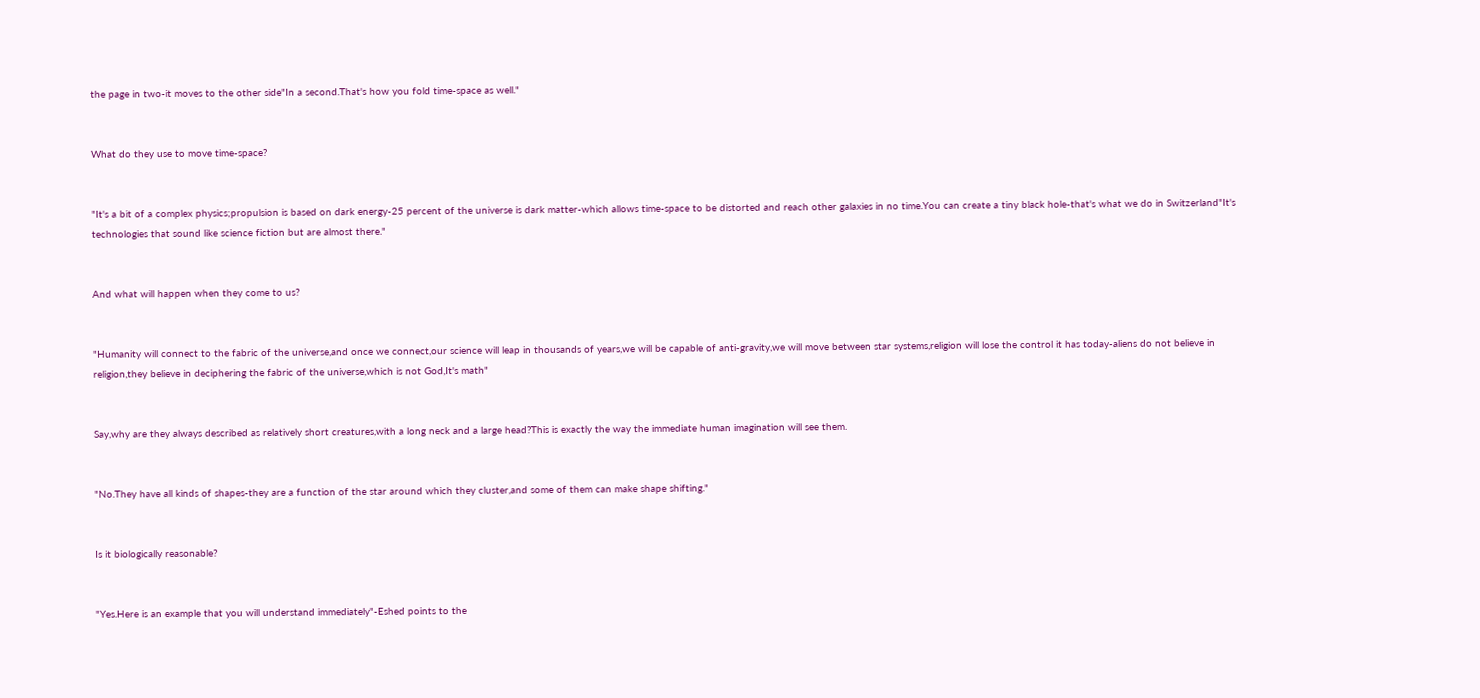the page in two-it moves to the other side"In a second.That's how you fold time-space as well."


What do they use to move time-space?


"It's a bit of a complex physics;propulsion is based on dark energy-25 percent of the universe is dark matter-which allows time-space to be distorted and reach other galaxies in no time.You can create a tiny black hole-that's what we do in Switzerland"It's technologies that sound like science fiction but are almost there."


And what will happen when they come to us?


"Humanity will connect to the fabric of the universe,and once we connect,our science will leap in thousands of years,we will be capable of anti-gravity,we will move between star systems,religion will lose the control it has today-aliens do not believe in religion,they believe in deciphering the fabric of the universe,which is not God,It's math"


Say,why are they always described as relatively short creatures,with a long neck and a large head?This is exactly the way the immediate human imagination will see them.


"No.They have all kinds of shapes-they are a function of the star around which they cluster,and some of them can make shape shifting."


Is it biologically reasonable?


"Yes.Here is an example that you will understand immediately"-Eshed points to the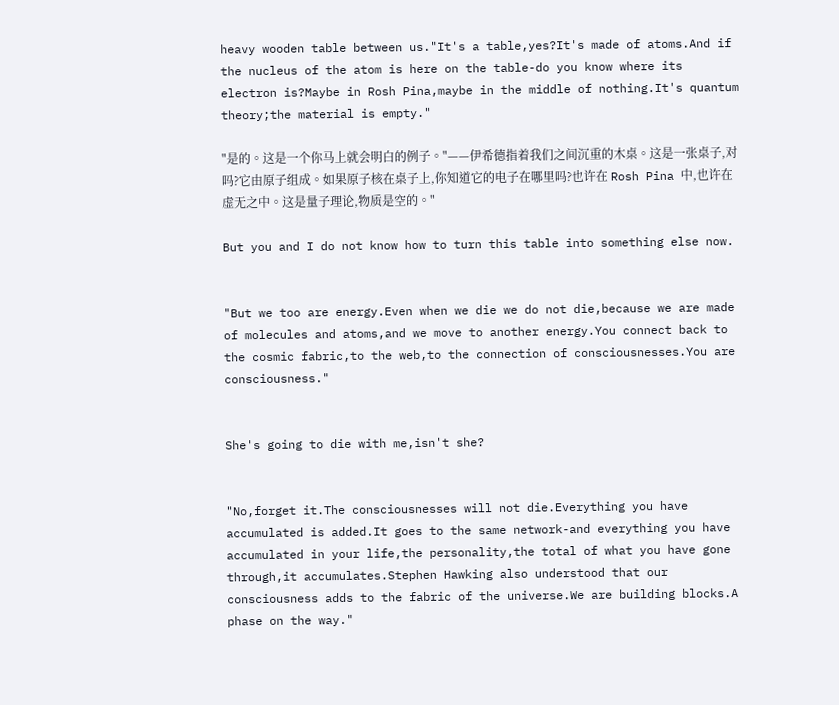heavy wooden table between us."It's a table,yes?It's made of atoms.And if the nucleus of the atom is here on the table-do you know where its electron is?Maybe in Rosh Pina,maybe in the middle of nothing.It's quantum theory;the material is empty."

"是的。这是一个你马上就会明白的例子。"——伊希德指着我们之间沉重的木桌。这是一张桌子,对吗?它由原子组成。如果原子核在桌子上,你知道它的电子在哪里吗?也许在 Rosh Pina 中,也许在虚无之中。这是量子理论,物质是空的。"

But you and I do not know how to turn this table into something else now.


"But we too are energy.Even when we die we do not die,because we are made of molecules and atoms,and we move to another energy.You connect back to the cosmic fabric,to the web,to the connection of consciousnesses.You are consciousness."


She's going to die with me,isn't she?


"No,forget it.The consciousnesses will not die.Everything you have accumulated is added.It goes to the same network-and everything you have accumulated in your life,the personality,the total of what you have gone through,it accumulates.Stephen Hawking also understood that our consciousness adds to the fabric of the universe.We are building blocks.A phase on the way."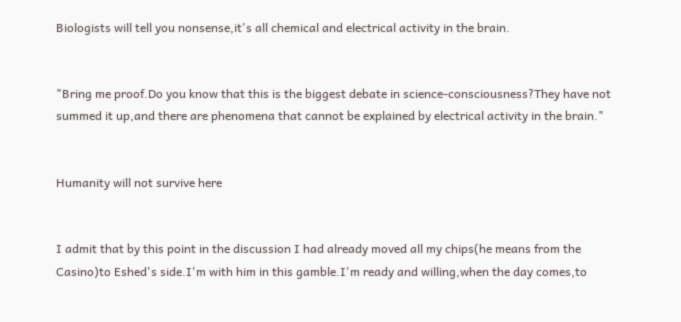Biologists will tell you nonsense,it's all chemical and electrical activity in the brain.


"Bring me proof.Do you know that this is the biggest debate in science-consciousness?They have not summed it up,and there are phenomena that cannot be explained by electrical activity in the brain."


Humanity will not survive here


I admit that by this point in the discussion I had already moved all my chips(he means from the Casino)to Eshed's side.I'm with him in this gamble.I'm ready and willing,when the day comes,to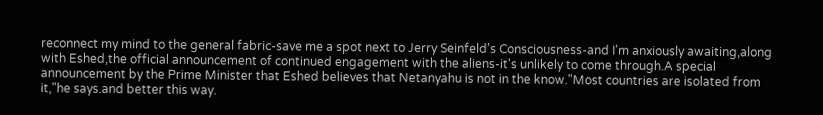reconnect my mind to the general fabric-save me a spot next to Jerry Seinfeld's Consciousness-and I'm anxiously awaiting,along with Eshed,the official announcement of continued engagement with the aliens-it's unlikely to come through.A special announcement by the Prime Minister that Eshed believes that Netanyahu is not in the know."Most countries are isolated from it,"he says.and better this way.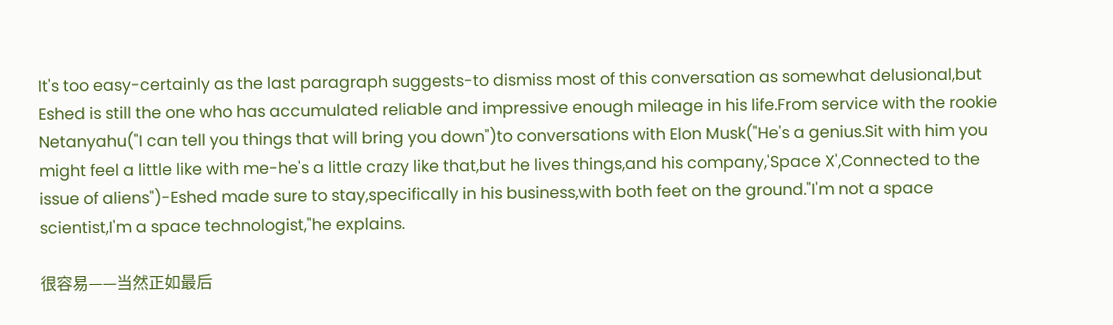It's too easy-certainly as the last paragraph suggests-to dismiss most of this conversation as somewhat delusional,but Eshed is still the one who has accumulated reliable and impressive enough mileage in his life.From service with the rookie Netanyahu("I can tell you things that will bring you down")to conversations with Elon Musk("He's a genius.Sit with him you might feel a little like with me-he's a little crazy like that,but he lives things,and his company,'Space X',Connected to the issue of aliens")-Eshed made sure to stay,specifically in his business,with both feet on the ground."I'm not a space scientist,I'm a space technologist,"he explains.

很容易——当然正如最后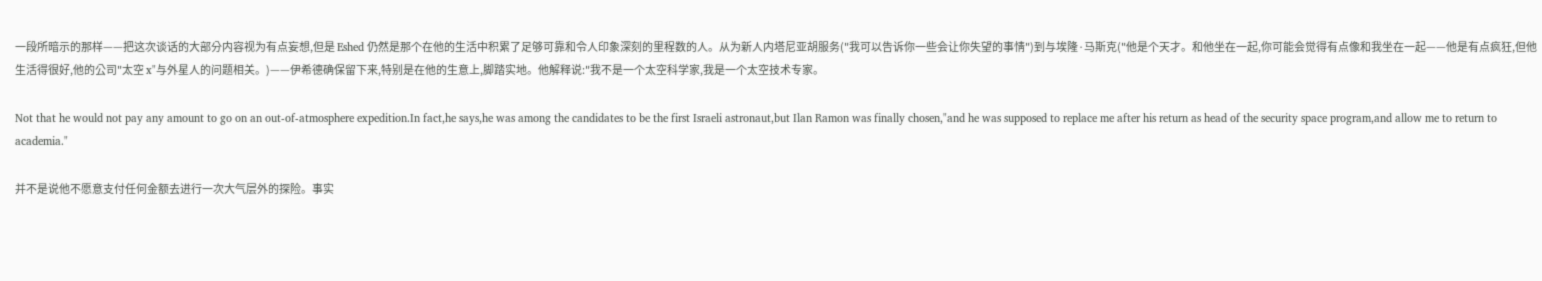一段所暗示的那样——把这次谈话的大部分内容视为有点妄想,但是 Eshed 仍然是那个在他的生活中积累了足够可靠和令人印象深刻的里程数的人。从为新人内塔尼亚胡服务("我可以告诉你一些会让你失望的事情")到与埃隆·马斯克("他是个天才。和他坐在一起,你可能会觉得有点像和我坐在一起——他是有点疯狂,但他生活得很好,他的公司"太空 x"与外星人的问题相关。)——伊希德确保留下来,特别是在他的生意上,脚踏实地。他解释说:"我不是一个太空科学家,我是一个太空技术专家。

Not that he would not pay any amount to go on an out-of-atmosphere expedition.In fact,he says,he was among the candidates to be the first Israeli astronaut,but Ilan Ramon was finally chosen,"and he was supposed to replace me after his return as head of the security space program,and allow me to return to academia."

并不是说他不愿意支付任何金额去进行一次大气层外的探险。事实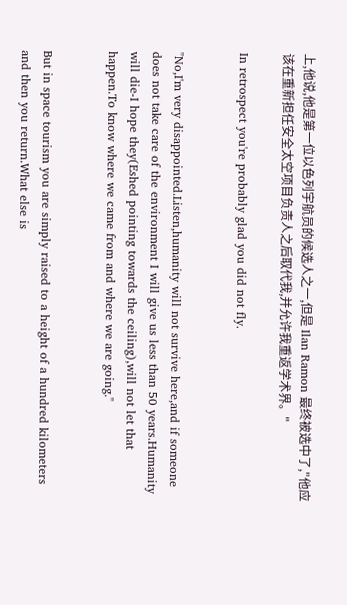上,他说,他是第一位以色列宇航员的候选人之一,但是 Ilan Ramon 最终被选中了,"他应该在重新担任安全太空项目负责人之后取代我,并允许我重返学术界。"

In retrospect you're probably glad you did not fly.


"No,I'm very disappointed.Listen,humanity will not survive here,and if someone does not take care of the environment I will give us less than 50 years.Humanity will die-I hope they(Eshed pointing towards the ceiling),will not let that happen.To know where we came from and where we are going."


But in space tourism you are simply raised to a height of a hundred kilometers and then you return.What else is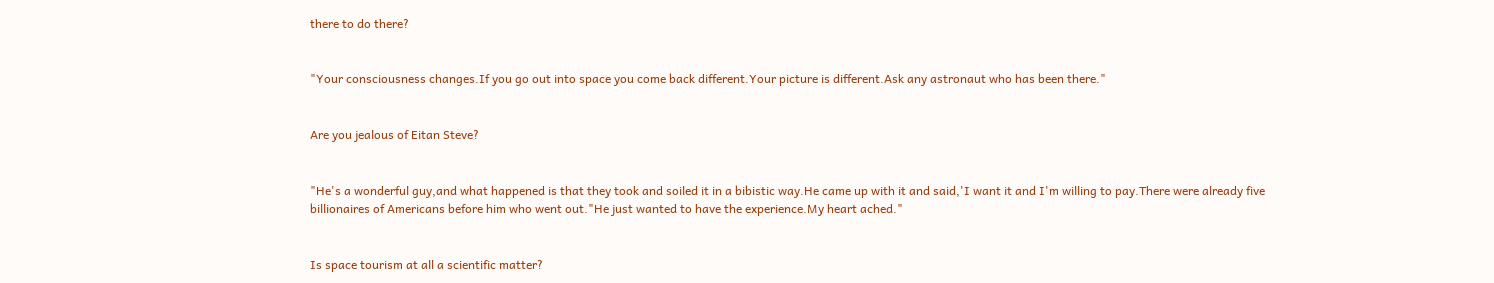there to do there?


"Your consciousness changes.If you go out into space you come back different.Your picture is different.Ask any astronaut who has been there."


Are you jealous of Eitan Steve?


"He's a wonderful guy,and what happened is that they took and soiled it in a bibistic way.He came up with it and said,'I want it and I'm willing to pay.There were already five billionaires of Americans before him who went out."He just wanted to have the experience.My heart ached."


Is space tourism at all a scientific matter?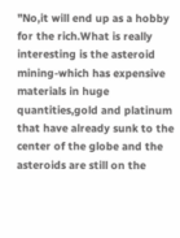"No,it will end up as a hobby for the rich.What is really interesting is the asteroid mining-which has expensive materials in huge quantities,gold and platinum that have already sunk to the center of the globe and the asteroids are still on the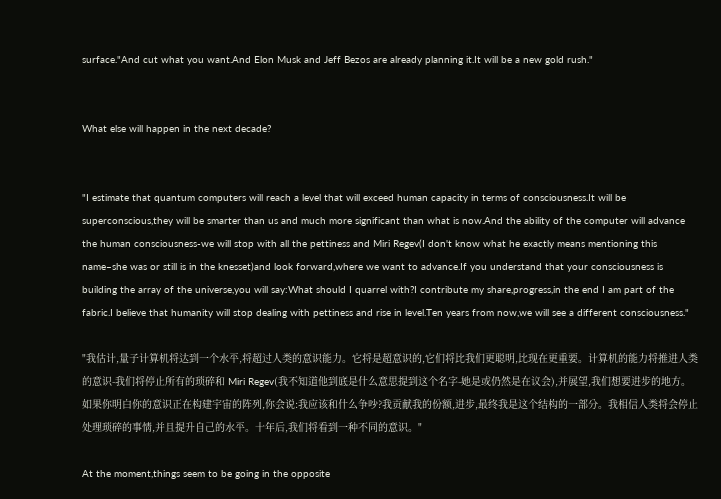surface."And cut what you want.And Elon Musk and Jeff Bezos are already planning it.It will be a new gold rush."


What else will happen in the next decade?


"I estimate that quantum computers will reach a level that will exceed human capacity in terms of consciousness.It will be superconscious,they will be smarter than us and much more significant than what is now.And the ability of the computer will advance the human consciousness-we will stop with all the pettiness and Miri Regev(I don't know what he exactly means mentioning this name–she was or still is in the knesset)and look forward,where we want to advance.If you understand that your consciousness is building the array of the universe,you will say:What should I quarrel with?I contribute my share,progress,in the end I am part of the fabric.I believe that humanity will stop dealing with pettiness and rise in level.Ten years from now,we will see a different consciousness."

"我估计,量子计算机将达到一个水平,将超过人类的意识能力。它将是超意识的,它们将比我们更聪明,比现在更重要。计算机的能力将推进人类的意识-我们将停止所有的琐碎和 Miri Regev(我不知道他到底是什么意思提到这个名字-她是或仍然是在议会),并展望,我们想要进步的地方。如果你明白你的意识正在构建宇宙的阵列,你会说:我应该和什么争吵?我贡献我的份额,进步,最终我是这个结构的一部分。我相信人类将会停止处理琐碎的事情,并且提升自己的水平。十年后,我们将看到一种不同的意识。"

At the moment,things seem to be going in the opposite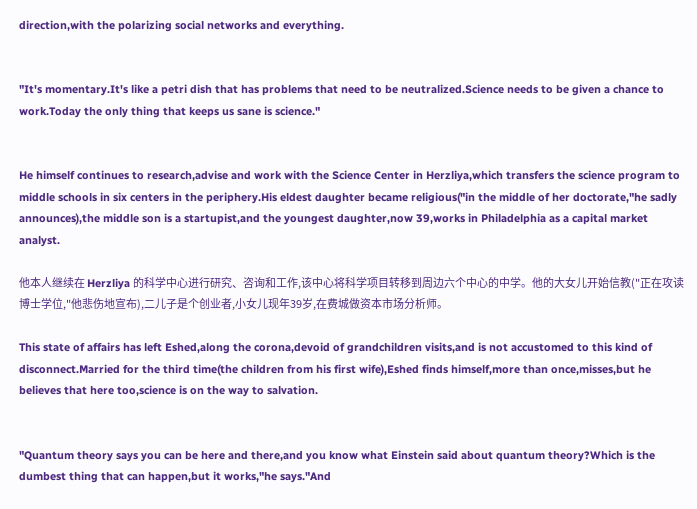direction,with the polarizing social networks and everything.


"It's momentary.It's like a petri dish that has problems that need to be neutralized.Science needs to be given a chance to work.Today the only thing that keeps us sane is science."


He himself continues to research,advise and work with the Science Center in Herzliya,which transfers the science program to middle schools in six centers in the periphery.His eldest daughter became religious("in the middle of her doctorate,"he sadly announces),the middle son is a startupist,and the youngest daughter,now 39,works in Philadelphia as a capital market analyst.

他本人继续在 Herzliya 的科学中心进行研究、咨询和工作,该中心将科学项目转移到周边六个中心的中学。他的大女儿开始信教("正在攻读博士学位,"他悲伤地宣布),二儿子是个创业者,小女儿现年39岁,在费城做资本市场分析师。

This state of affairs has left Eshed,along the corona,devoid of grandchildren visits,and is not accustomed to this kind of disconnect.Married for the third time(the children from his first wife),Eshed finds himself,more than once,misses,but he believes that here too,science is on the way to salvation.


"Quantum theory says you can be here and there,and you know what Einstein said about quantum theory?Which is the dumbest thing that can happen,but it works,"he says."And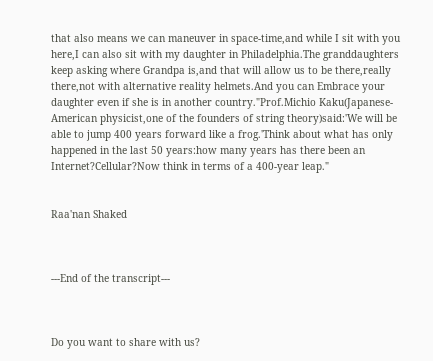that also means we can maneuver in space-time,and while I sit with you here,I can also sit with my daughter in Philadelphia.The granddaughters keep asking where Grandpa is,and that will allow us to be there,really there,not with alternative reality helmets.And you can Embrace your daughter even if she is in another country."Prof.Michio Kaku(Japanese-American physicist,one of the founders of string theory)said:'We will be able to jump 400 years forward like a frog.'Think about what has only happened in the last 50 years:how many years has there been an Internet?Cellular?Now think in terms of a 400-year leap."


Raa'nan Shaked



---End of the transcript---



Do you want to share with us?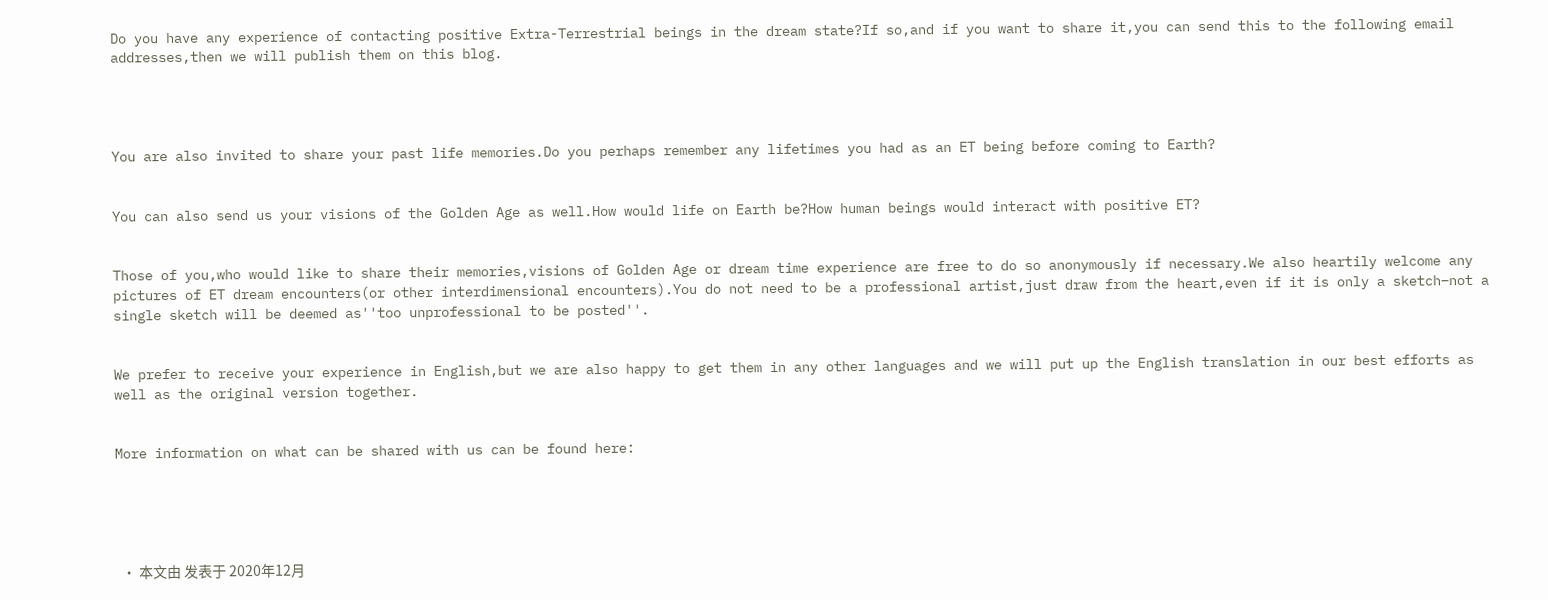Do you have any experience of contacting positive Extra-Terrestrial beings in the dream state?If so,and if you want to share it,you can send this to the following email addresses,then we will publish them on this blog.




You are also invited to share your past life memories.Do you perhaps remember any lifetimes you had as an ET being before coming to Earth?


You can also send us your visions of the Golden Age as well.How would life on Earth be?How human beings would interact with positive ET?


Those of you,who would like to share their memories,visions of Golden Age or dream time experience are free to do so anonymously if necessary.We also heartily welcome any pictures of ET dream encounters(or other interdimensional encounters).You do not need to be a professional artist,just draw from the heart,even if it is only a sketch–not a single sketch will be deemed as''too unprofessional to be posted''.


We prefer to receive your experience in English,but we are also happy to get them in any other languages and we will put up the English translation in our best efforts as well as the original version together.


More information on what can be shared with us can be found here:





  • 本文由 发表于 2020年12月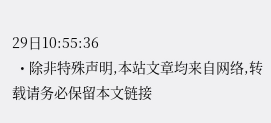29日10:55:36
  • 除非特殊声明,本站文章均来自网络,转载请务必保留本文链接